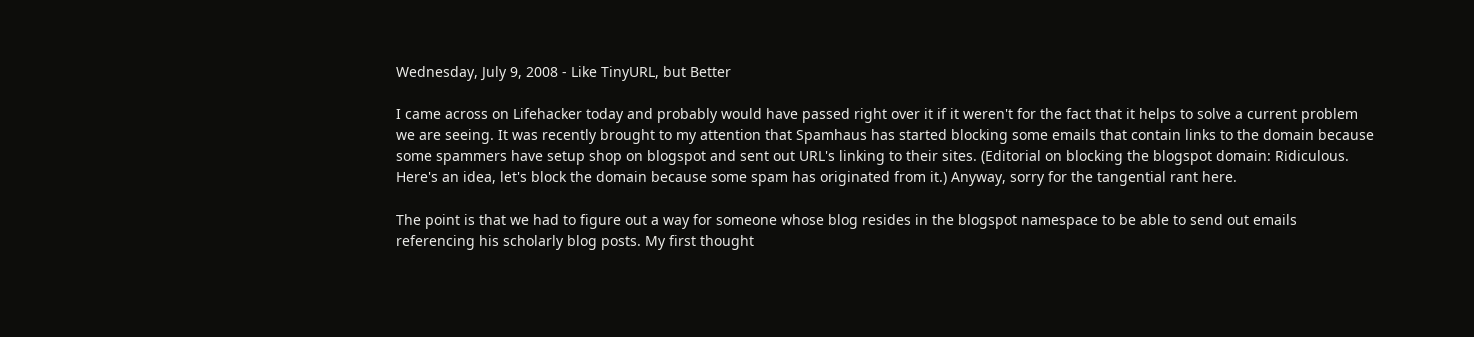Wednesday, July 9, 2008 - Like TinyURL, but Better

I came across on Lifehacker today and probably would have passed right over it if it weren't for the fact that it helps to solve a current problem we are seeing. It was recently brought to my attention that Spamhaus has started blocking some emails that contain links to the domain because some spammers have setup shop on blogspot and sent out URL's linking to their sites. (Editorial on blocking the blogspot domain: Ridiculous. Here's an idea, let's block the domain because some spam has originated from it.) Anyway, sorry for the tangential rant here.

The point is that we had to figure out a way for someone whose blog resides in the blogspot namespace to be able to send out emails referencing his scholarly blog posts. My first thought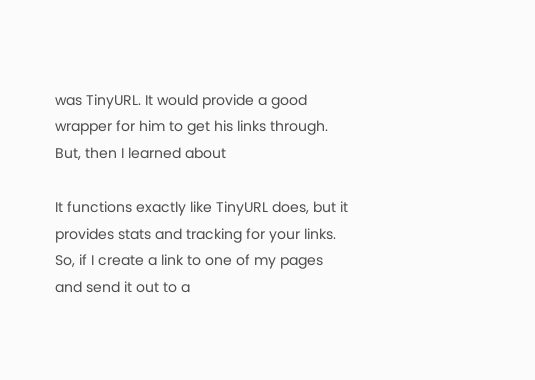was TinyURL. It would provide a good wrapper for him to get his links through. But, then I learned about

It functions exactly like TinyURL does, but it provides stats and tracking for your links. So, if I create a link to one of my pages and send it out to a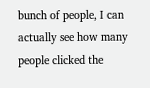bunch of people, I can actually see how many people clicked the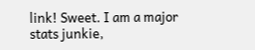link! Sweet. I am a major stats junkie,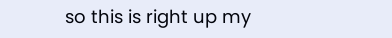so this is right up my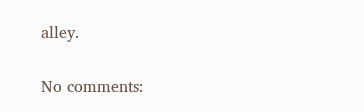alley.


No comments: